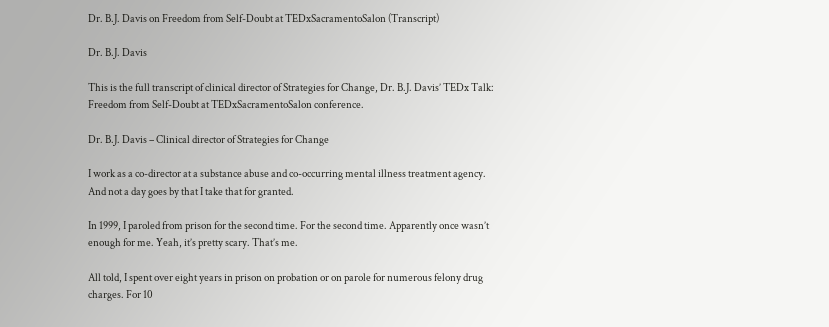Dr. B.J. Davis on Freedom from Self-Doubt at TEDxSacramentoSalon (Transcript)

Dr. B.J. Davis

This is the full transcript of clinical director of Strategies for Change, Dr. B.J. Davis’ TEDx Talk: Freedom from Self-Doubt at TEDxSacramentoSalon conference.

Dr. B.J. Davis – Clinical director of Strategies for Change

I work as a co-director at a substance abuse and co-occurring mental illness treatment agency. And not a day goes by that I take that for granted.

In 1999, I paroled from prison for the second time. For the second time. Apparently once wasn’t enough for me. Yeah, it’s pretty scary. That’s me.

All told, I spent over eight years in prison on probation or on parole for numerous felony drug charges. For 10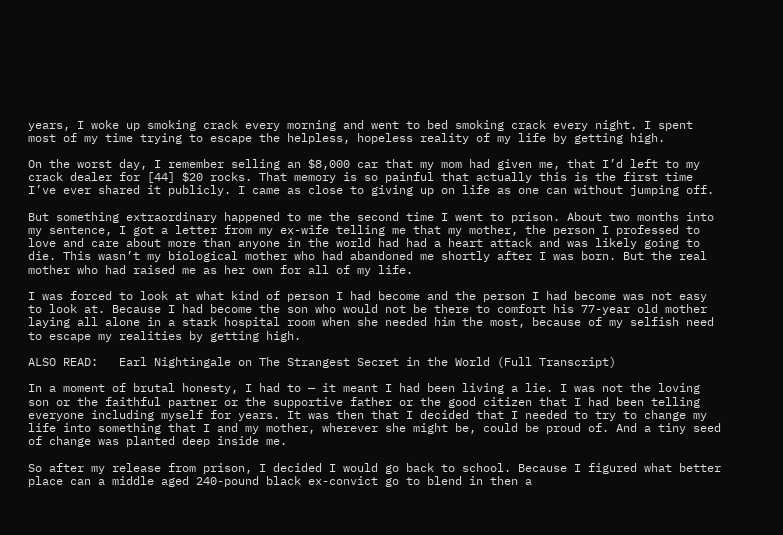years, I woke up smoking crack every morning and went to bed smoking crack every night. I spent most of my time trying to escape the helpless, hopeless reality of my life by getting high.

On the worst day, I remember selling an $8,000 car that my mom had given me, that I’d left to my crack dealer for [44] $20 rocks. That memory is so painful that actually this is the first time I’ve ever shared it publicly. I came as close to giving up on life as one can without jumping off.

But something extraordinary happened to me the second time I went to prison. About two months into my sentence, I got a letter from my ex-wife telling me that my mother, the person I professed to love and care about more than anyone in the world had had a heart attack and was likely going to die. This wasn’t my biological mother who had abandoned me shortly after I was born. But the real mother who had raised me as her own for all of my life.

I was forced to look at what kind of person I had become and the person I had become was not easy to look at. Because I had become the son who would not be there to comfort his 77-year old mother laying all alone in a stark hospital room when she needed him the most, because of my selfish need to escape my realities by getting high.

ALSO READ:   Earl Nightingale on The Strangest Secret in the World (Full Transcript)

In a moment of brutal honesty, I had to — it meant I had been living a lie. I was not the loving son or the faithful partner or the supportive father or the good citizen that I had been telling everyone including myself for years. It was then that I decided that I needed to try to change my life into something that I and my mother, wherever she might be, could be proud of. And a tiny seed of change was planted deep inside me.

So after my release from prison, I decided I would go back to school. Because I figured what better place can a middle aged 240-pound black ex-convict go to blend in then a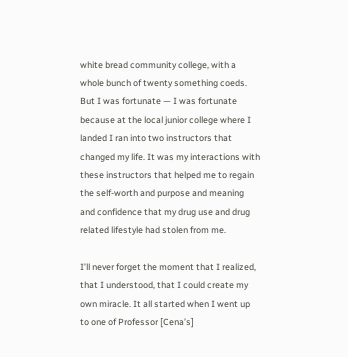white bread community college, with a whole bunch of twenty something coeds. But I was fortunate — I was fortunate because at the local junior college where I landed I ran into two instructors that changed my life. It was my interactions with these instructors that helped me to regain the self-worth and purpose and meaning and confidence that my drug use and drug related lifestyle had stolen from me.

I’ll never forget the moment that I realized, that I understood, that I could create my own miracle. It all started when I went up to one of Professor [Cena’s]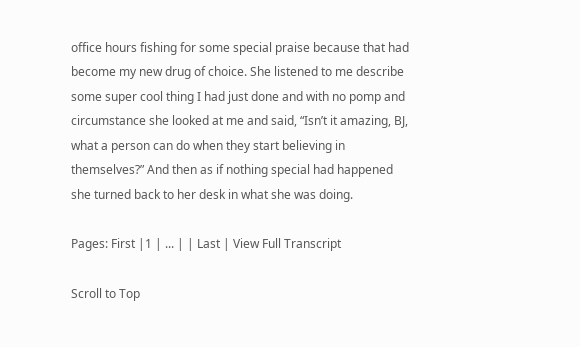office hours fishing for some special praise because that had become my new drug of choice. She listened to me describe some super cool thing I had just done and with no pomp and circumstance she looked at me and said, “Isn’t it amazing, BJ, what a person can do when they start believing in themselves?” And then as if nothing special had happened she turned back to her desk in what she was doing.

Pages: First |1 | ... | | Last | View Full Transcript

Scroll to Top